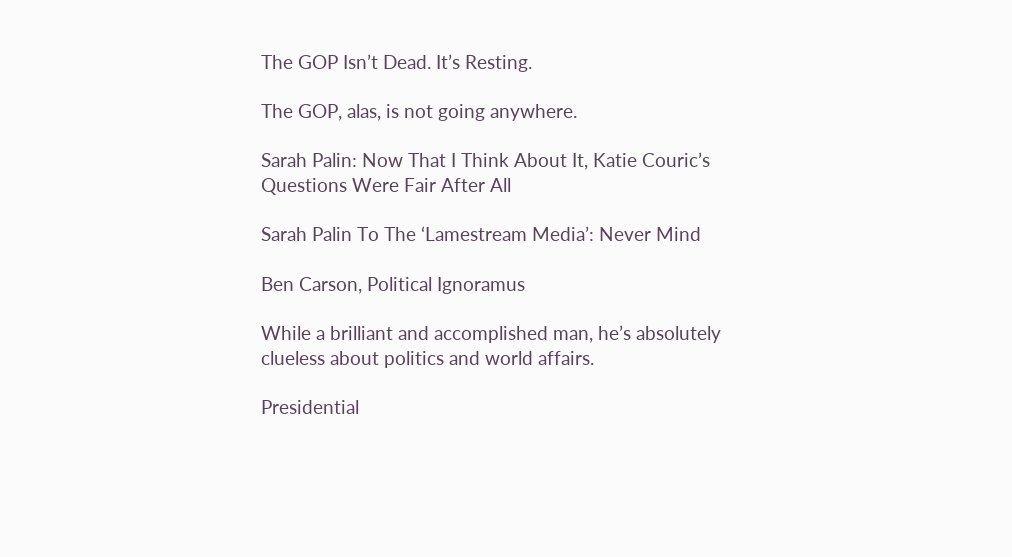The GOP Isn’t Dead. It’s Resting.

The GOP, alas, is not going anywhere.

Sarah Palin: Now That I Think About It, Katie Couric’s Questions Were Fair After All

Sarah Palin To The ‘Lamestream Media’: Never Mind

Ben Carson, Political Ignoramus

While a brilliant and accomplished man, he’s absolutely clueless about politics and world affairs.

Presidential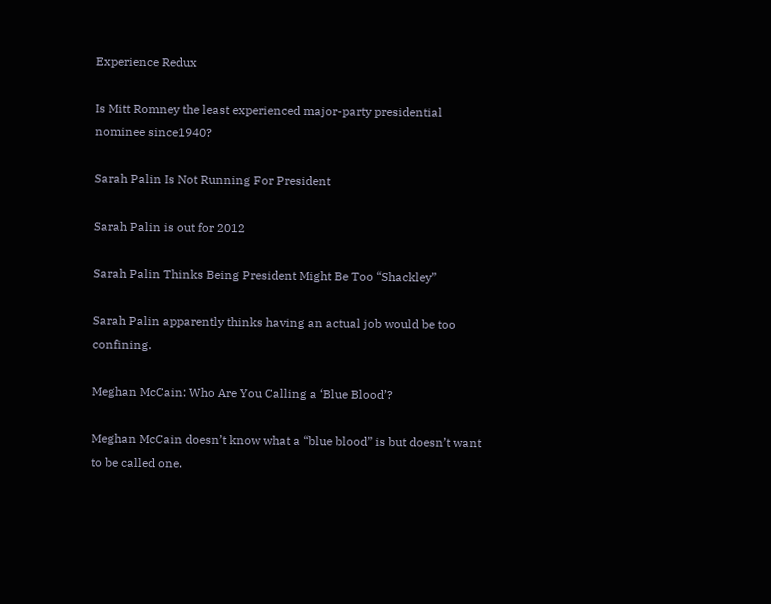Experience Redux

Is Mitt Romney the least experienced major-party presidential nominee since1940?

Sarah Palin Is Not Running For President

Sarah Palin is out for 2012

Sarah Palin Thinks Being President Might Be Too “Shackley”

Sarah Palin apparently thinks having an actual job would be too confining.

Meghan McCain: Who Are You Calling a ‘Blue Blood’?

Meghan McCain doesn’t know what a “blue blood” is but doesn’t want to be called one.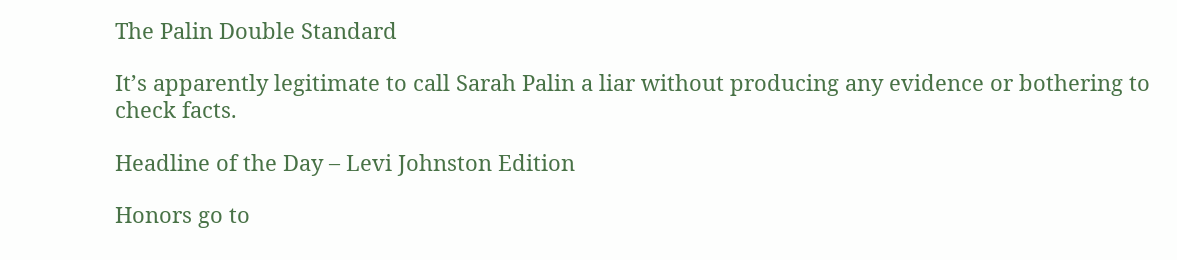The Palin Double Standard

It’s apparently legitimate to call Sarah Palin a liar without producing any evidence or bothering to check facts.

Headline of the Day – Levi Johnston Edition

Honors go to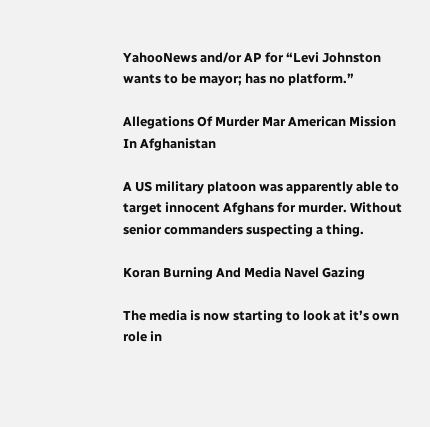YahooNews and/or AP for “Levi Johnston wants to be mayor; has no platform.”

Allegations Of Murder Mar American Mission In Afghanistan

A US military platoon was apparently able to target innocent Afghans for murder. Without senior commanders suspecting a thing.

Koran Burning And Media Navel Gazing

The media is now starting to look at it’s own role in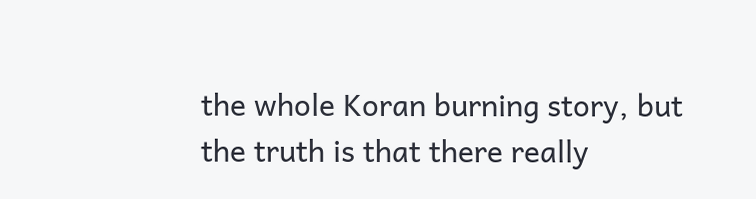the whole Koran burning story, but the truth is that there really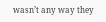wasn’t any way they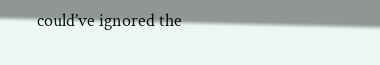could’ve ignored the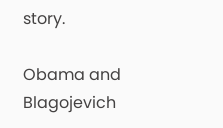story.

Obama and Blagojevich